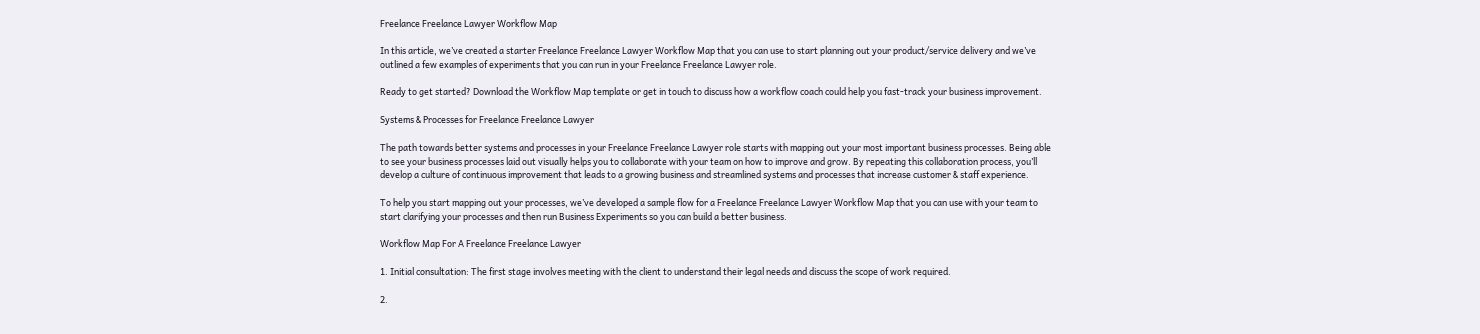Freelance Freelance Lawyer Workflow Map

In this article, we’ve created a starter Freelance Freelance Lawyer Workflow Map that you can use to start planning out your product/service delivery and we’ve outlined a few examples of experiments that you can run in your Freelance Freelance Lawyer role.

Ready to get started? Download the Workflow Map template or get in touch to discuss how a workflow coach could help you fast-track your business improvement.

Systems & Processes for Freelance Freelance Lawyer

The path towards better systems and processes in your Freelance Freelance Lawyer role starts with mapping out your most important business processes. Being able to see your business processes laid out visually helps you to collaborate with your team on how to improve and grow. By repeating this collaboration process, you’ll develop a culture of continuous improvement that leads to a growing business and streamlined systems and processes that increase customer & staff experience.

To help you start mapping out your processes, we’ve developed a sample flow for a Freelance Freelance Lawyer Workflow Map that you can use with your team to start clarifying your processes and then run Business Experiments so you can build a better business.

Workflow Map For A Freelance Freelance Lawyer

1. Initial consultation: The first stage involves meeting with the client to understand their legal needs and discuss the scope of work required.

2.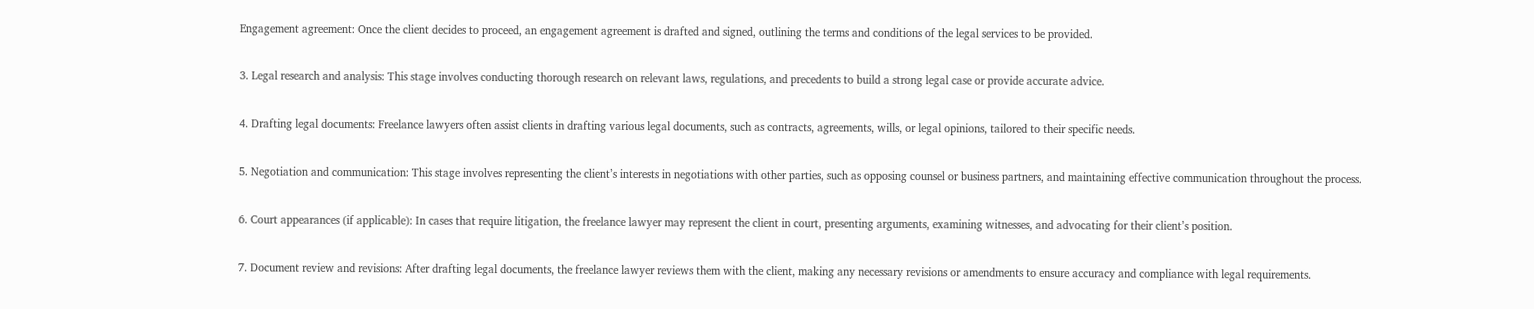Engagement agreement: Once the client decides to proceed, an engagement agreement is drafted and signed, outlining the terms and conditions of the legal services to be provided.

3. Legal research and analysis: This stage involves conducting thorough research on relevant laws, regulations, and precedents to build a strong legal case or provide accurate advice.

4. Drafting legal documents: Freelance lawyers often assist clients in drafting various legal documents, such as contracts, agreements, wills, or legal opinions, tailored to their specific needs.

5. Negotiation and communication: This stage involves representing the client’s interests in negotiations with other parties, such as opposing counsel or business partners, and maintaining effective communication throughout the process.

6. Court appearances (if applicable): In cases that require litigation, the freelance lawyer may represent the client in court, presenting arguments, examining witnesses, and advocating for their client’s position.

7. Document review and revisions: After drafting legal documents, the freelance lawyer reviews them with the client, making any necessary revisions or amendments to ensure accuracy and compliance with legal requirements.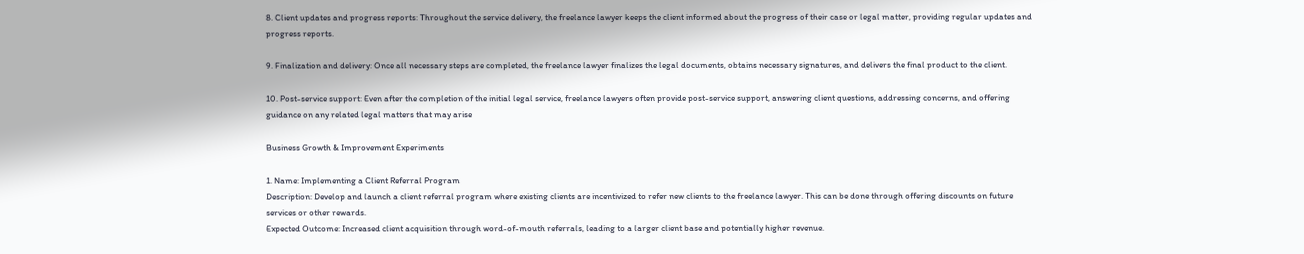8. Client updates and progress reports: Throughout the service delivery, the freelance lawyer keeps the client informed about the progress of their case or legal matter, providing regular updates and progress reports.

9. Finalization and delivery: Once all necessary steps are completed, the freelance lawyer finalizes the legal documents, obtains necessary signatures, and delivers the final product to the client.

10. Post-service support: Even after the completion of the initial legal service, freelance lawyers often provide post-service support, answering client questions, addressing concerns, and offering guidance on any related legal matters that may arise

Business Growth & Improvement Experiments

1. Name: Implementing a Client Referral Program
Description: Develop and launch a client referral program where existing clients are incentivized to refer new clients to the freelance lawyer. This can be done through offering discounts on future services or other rewards.
Expected Outcome: Increased client acquisition through word-of-mouth referrals, leading to a larger client base and potentially higher revenue.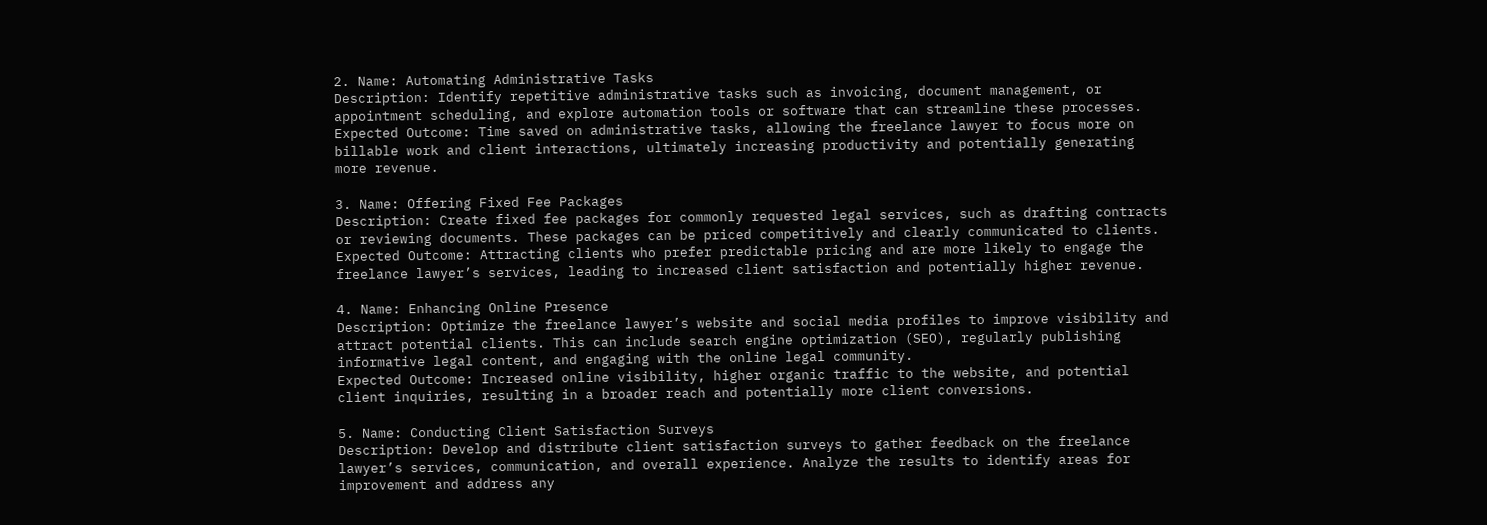2. Name: Automating Administrative Tasks
Description: Identify repetitive administrative tasks such as invoicing, document management, or appointment scheduling, and explore automation tools or software that can streamline these processes.
Expected Outcome: Time saved on administrative tasks, allowing the freelance lawyer to focus more on billable work and client interactions, ultimately increasing productivity and potentially generating more revenue.

3. Name: Offering Fixed Fee Packages
Description: Create fixed fee packages for commonly requested legal services, such as drafting contracts or reviewing documents. These packages can be priced competitively and clearly communicated to clients.
Expected Outcome: Attracting clients who prefer predictable pricing and are more likely to engage the freelance lawyer’s services, leading to increased client satisfaction and potentially higher revenue.

4. Name: Enhancing Online Presence
Description: Optimize the freelance lawyer’s website and social media profiles to improve visibility and attract potential clients. This can include search engine optimization (SEO), regularly publishing informative legal content, and engaging with the online legal community.
Expected Outcome: Increased online visibility, higher organic traffic to the website, and potential client inquiries, resulting in a broader reach and potentially more client conversions.

5. Name: Conducting Client Satisfaction Surveys
Description: Develop and distribute client satisfaction surveys to gather feedback on the freelance lawyer’s services, communication, and overall experience. Analyze the results to identify areas for improvement and address any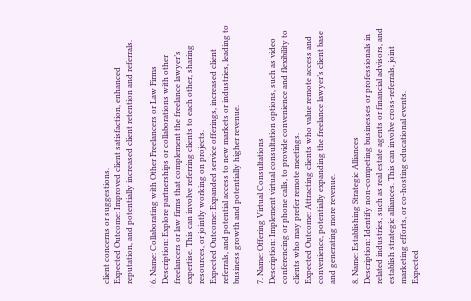client concerns or suggestions.
Expected Outcome: Improved client satisfaction, enhanced reputation, and potentially increased client retention and referrals.

6. Name: Collaborating with Other Freelancers or Law Firms
Description: Explore partnerships or collaborations with other freelancers or law firms that complement the freelance lawyer’s expertise. This can involve referring clients to each other, sharing resources, or jointly working on projects.
Expected Outcome: Expanded service offerings, increased client referrals, and potential access to new markets or industries, leading to business growth and potentially higher revenue.

7. Name: Offering Virtual Consultations
Description: Implement virtual consultation options, such as video conferencing or phone calls, to provide convenience and flexibility to clients who may prefer remote meetings.
Expected Outcome: Attracting clients who value remote access and convenience, potentially expanding the freelance lawyer’s client base and generating more revenue.

8. Name: Establishing Strategic Alliances
Description: Identify non-competing businesses or professionals in related industries, such as real estate agents or financial advisors, and establish strategic alliances. This can involve cross-referrals, joint marketing efforts, or co-hosting educational events.
Expected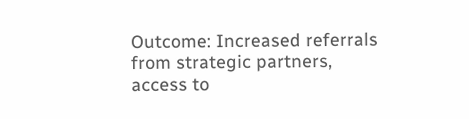Outcome: Increased referrals from strategic partners, access to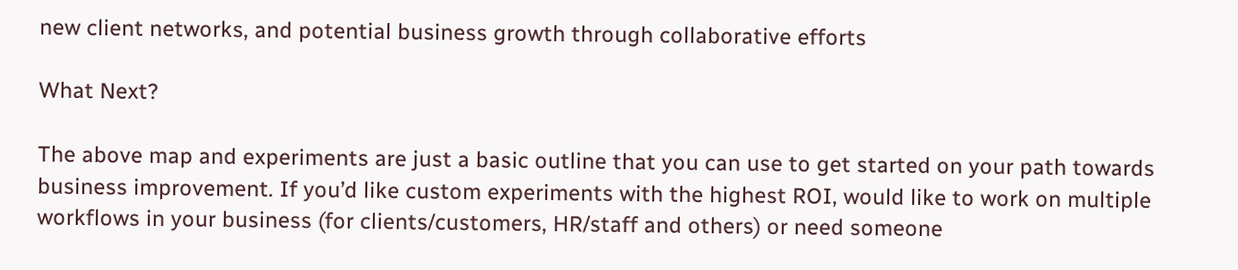new client networks, and potential business growth through collaborative efforts

What Next?

The above map and experiments are just a basic outline that you can use to get started on your path towards business improvement. If you’d like custom experiments with the highest ROI, would like to work on multiple workflows in your business (for clients/customers, HR/staff and others) or need someone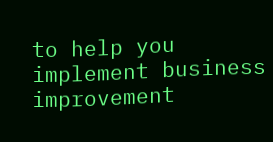to help you implement business improvement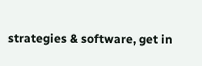strategies & software, get in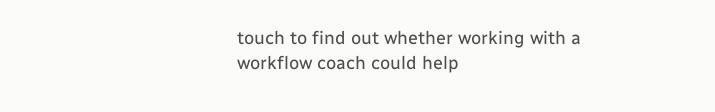touch to find out whether working with a workflow coach could help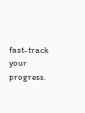fast-track your progress.